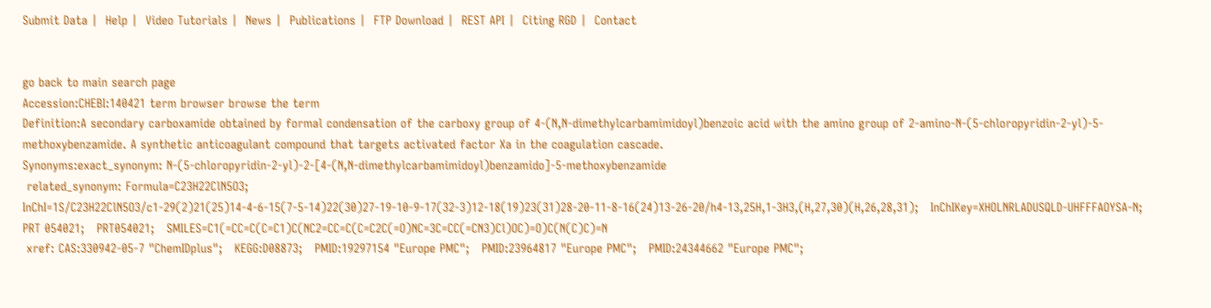Submit Data |  Help |  Video Tutorials |  News |  Publications |  FTP Download |  REST API |  Citing RGD |  Contact


go back to main search page
Accession:CHEBI:140421 term browser browse the term
Definition:A secondary carboxamide obtained by formal condensation of the carboxy group of 4-(N,N-dimethylcarbamimidoyl)benzoic acid with the amino group of 2-amino-N-(5-chloropyridin-2-yl)-5-methoxybenzamide. A synthetic anticoagulant compound that targets activated factor Xa in the coagulation cascade.
Synonyms:exact_synonym: N-(5-chloropyridin-2-yl)-2-[4-(N,N-dimethylcarbamimidoyl)benzamido]-5-methoxybenzamide
 related_synonym: Formula=C23H22ClN5O3;   InChI=1S/C23H22ClN5O3/c1-29(2)21(25)14-4-6-15(7-5-14)22(30)27-19-10-9-17(32-3)12-18(19)23(31)28-20-11-8-16(24)13-26-20/h4-13,25H,1-3H3,(H,27,30)(H,26,28,31);   InChIKey=XHOLNRLADUSQLD-UHFFFAOYSA-N;   PRT 054021;   PRT054021;   SMILES=C1(=CC=C(C=C1)C(NC2=CC=C(C=C2C(=O)NC=3C=CC(=CN3)Cl)OC)=O)C(N(C)C)=N
 xref: CAS:330942-05-7 "ChemIDplus";   KEGG:D08873;   PMID:19297154 "Europe PMC";   PMID:23964817 "Europe PMC";   PMID:24344662 "Europe PMC";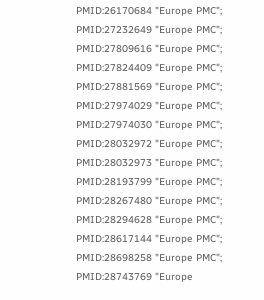PMID:26170684 "Europe PMC";   PMID:27232649 "Europe PMC";   PMID:27809616 "Europe PMC";   PMID:27824409 "Europe PMC";   PMID:27881569 "Europe PMC";   PMID:27974029 "Europe PMC";   PMID:27974030 "Europe PMC";   PMID:28032972 "Europe PMC";   PMID:28032973 "Europe PMC";   PMID:28193799 "Europe PMC";   PMID:28267480 "Europe PMC";   PMID:28294628 "Europe PMC";   PMID:28617144 "Europe PMC";   PMID:28698258 "Europe PMC";   PMID:28743769 "Europe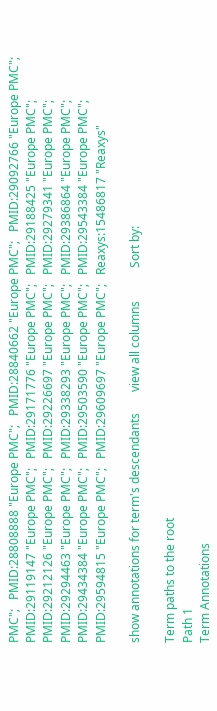PMC";   PMID:28808888 "Europe PMC";   PMID:28840662 "Europe PMC";   PMID:29092766 "Europe PMC";   PMID:29119147 "Europe PMC";   PMID:29171776 "Europe PMC";   PMID:29188425 "Europe PMC";   PMID:29212126 "Europe PMC";   PMID:29226697 "Europe PMC";   PMID:29279341 "Europe PMC";   PMID:29294463 "Europe PMC";   PMID:29338293 "Europe PMC";   PMID:29386864 "Europe PMC";   PMID:29434384 "Europe PMC";   PMID:29503590 "Europe PMC";   PMID:29543384 "Europe PMC";   PMID:29594815 "Europe PMC";   PMID:29609697 "Europe PMC";   Reaxys:15486817 "Reaxys"

show annotations for term's descendants       view all columns           Sort by:

Term paths to the root
Path 1
Term Annotations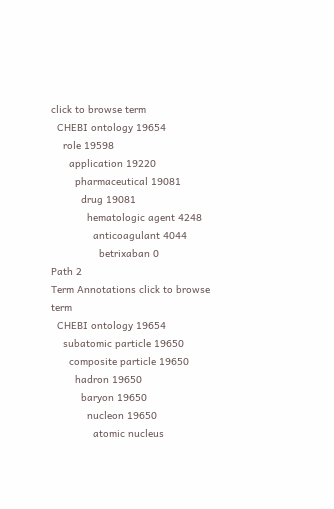click to browse term
  CHEBI ontology 19654
    role 19598
      application 19220
        pharmaceutical 19081
          drug 19081
            hematologic agent 4248
              anticoagulant 4044
                betrixaban 0
Path 2
Term Annotations click to browse term
  CHEBI ontology 19654
    subatomic particle 19650
      composite particle 19650
        hadron 19650
          baryon 19650
            nucleon 19650
              atomic nucleus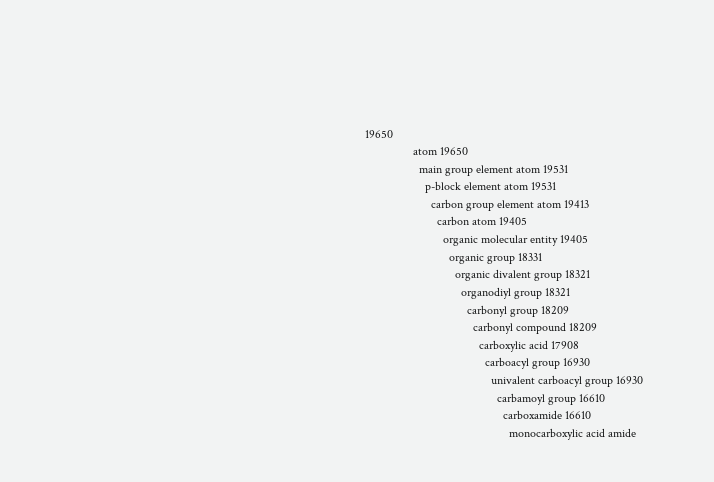19650
                atom 19650
                  main group element atom 19531
                    p-block element atom 19531
                      carbon group element atom 19413
                        carbon atom 19405
                          organic molecular entity 19405
                            organic group 18331
                              organic divalent group 18321
                                organodiyl group 18321
                                  carbonyl group 18209
                                    carbonyl compound 18209
                                      carboxylic acid 17908
                                        carboacyl group 16930
                                          univalent carboacyl group 16930
                                            carbamoyl group 16610
                                              carboxamide 16610
                                                monocarboxylic acid amide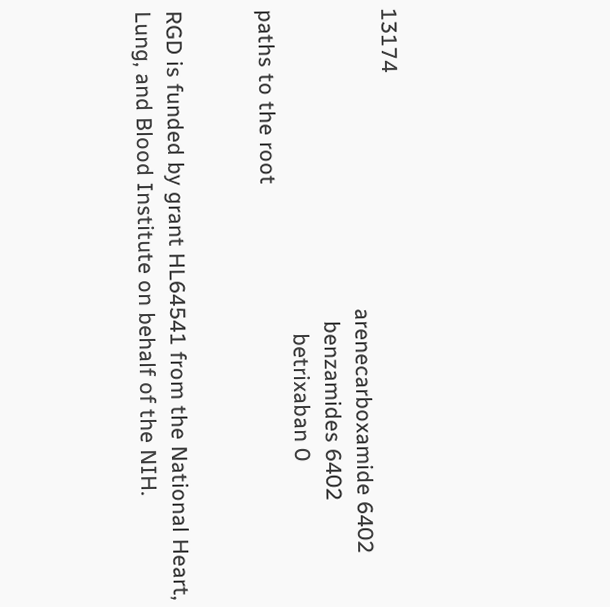13174
                                                  arenecarboxamide 6402
                                                    benzamides 6402
                                                      betrixaban 0
paths to the root


RGD is funded by grant HL64541 from the National Heart, Lung, and Blood Institute on behalf of the NIH.